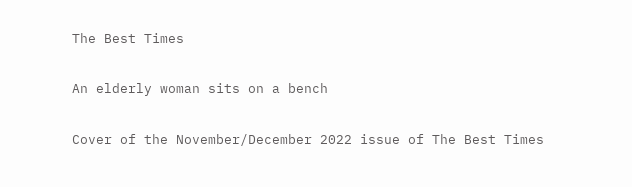The Best Times

An elderly woman sits on a bench

Cover of the November/December 2022 issue of The Best Times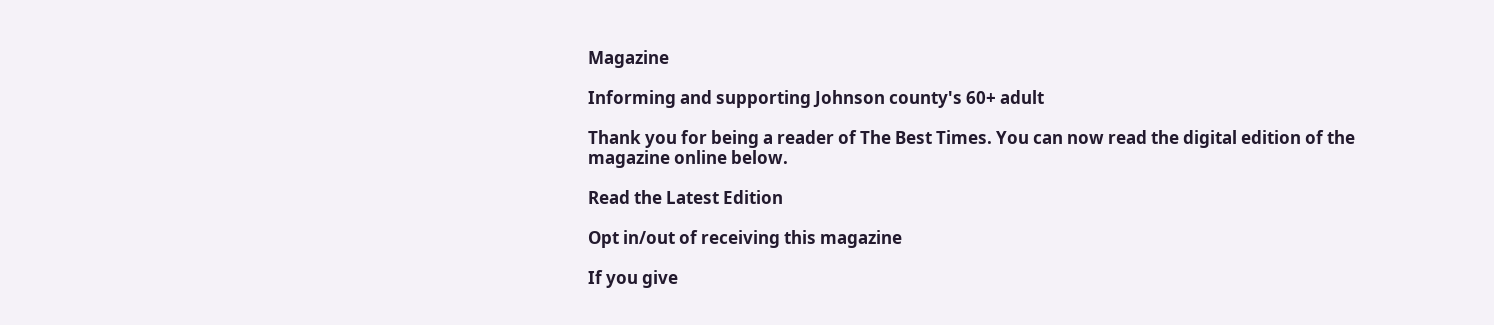Magazine

Informing and supporting Johnson county's 60+ adult

Thank you for being a reader of The Best Times. You can now read the digital edition of the magazine online below.

Read the Latest Edition

Opt in/out of receiving this magazine

If you give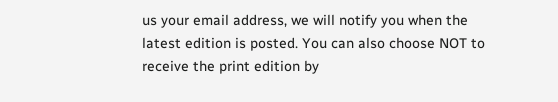us your email address, we will notify you when the latest edition is posted. You can also choose NOT to receive the print edition by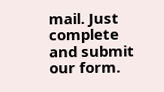mail. Just complete and submit our form.